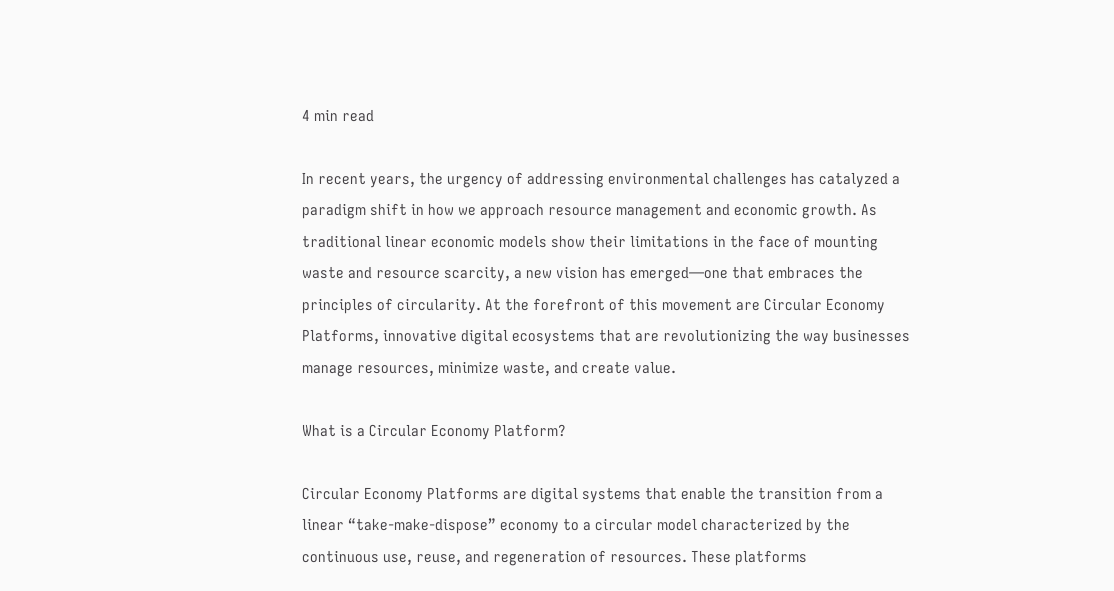4 min read

In recent years, the urgency of addressing environmental challenges has catalyzed a paradigm shift in how we approach resource management and economic growth. As traditional linear economic models show their limitations in the face of mounting waste and resource scarcity, a new vision has emerged—one that embraces the principles of circularity. At the forefront of this movement are Circular Economy Platforms, innovative digital ecosystems that are revolutionizing the way businesses manage resources, minimize waste, and create value.

What is a Circular Economy Platform?

Circular Economy Platforms are digital systems that enable the transition from a linear “take-make-dispose” economy to a circular model characterized by the continuous use, reuse, and regeneration of resources. These platforms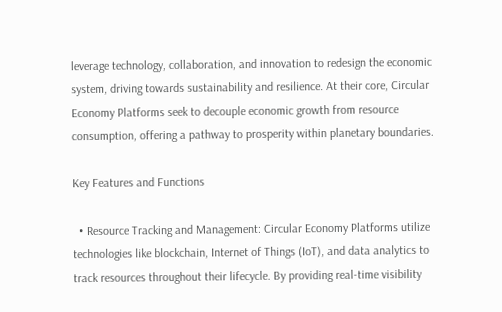leverage technology, collaboration, and innovation to redesign the economic system, driving towards sustainability and resilience. At their core, Circular Economy Platforms seek to decouple economic growth from resource consumption, offering a pathway to prosperity within planetary boundaries.

Key Features and Functions

  • Resource Tracking and Management: Circular Economy Platforms utilize technologies like blockchain, Internet of Things (IoT), and data analytics to track resources throughout their lifecycle. By providing real-time visibility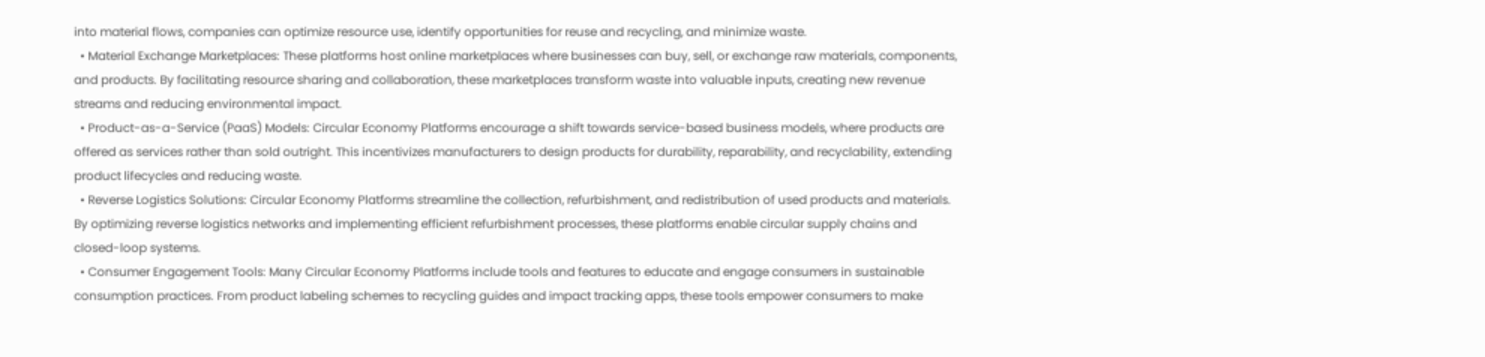into material flows, companies can optimize resource use, identify opportunities for reuse and recycling, and minimize waste.
  • Material Exchange Marketplaces: These platforms host online marketplaces where businesses can buy, sell, or exchange raw materials, components, and products. By facilitating resource sharing and collaboration, these marketplaces transform waste into valuable inputs, creating new revenue streams and reducing environmental impact.
  • Product-as-a-Service (PaaS) Models: Circular Economy Platforms encourage a shift towards service-based business models, where products are offered as services rather than sold outright. This incentivizes manufacturers to design products for durability, reparability, and recyclability, extending product lifecycles and reducing waste.
  • Reverse Logistics Solutions: Circular Economy Platforms streamline the collection, refurbishment, and redistribution of used products and materials. By optimizing reverse logistics networks and implementing efficient refurbishment processes, these platforms enable circular supply chains and closed-loop systems.
  • Consumer Engagement Tools: Many Circular Economy Platforms include tools and features to educate and engage consumers in sustainable consumption practices. From product labeling schemes to recycling guides and impact tracking apps, these tools empower consumers to make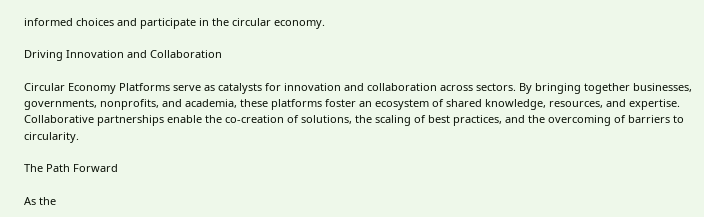informed choices and participate in the circular economy.

Driving Innovation and Collaboration

Circular Economy Platforms serve as catalysts for innovation and collaboration across sectors. By bringing together businesses, governments, nonprofits, and academia, these platforms foster an ecosystem of shared knowledge, resources, and expertise. Collaborative partnerships enable the co-creation of solutions, the scaling of best practices, and the overcoming of barriers to circularity.

The Path Forward

As the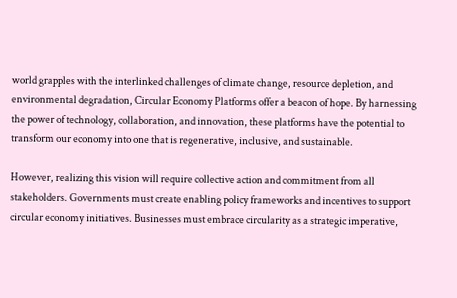world grapples with the interlinked challenges of climate change, resource depletion, and environmental degradation, Circular Economy Platforms offer a beacon of hope. By harnessing the power of technology, collaboration, and innovation, these platforms have the potential to transform our economy into one that is regenerative, inclusive, and sustainable.

However, realizing this vision will require collective action and commitment from all stakeholders. Governments must create enabling policy frameworks and incentives to support circular economy initiatives. Businesses must embrace circularity as a strategic imperative,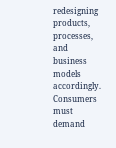redesigning products, processes, and business models accordingly. Consumers must demand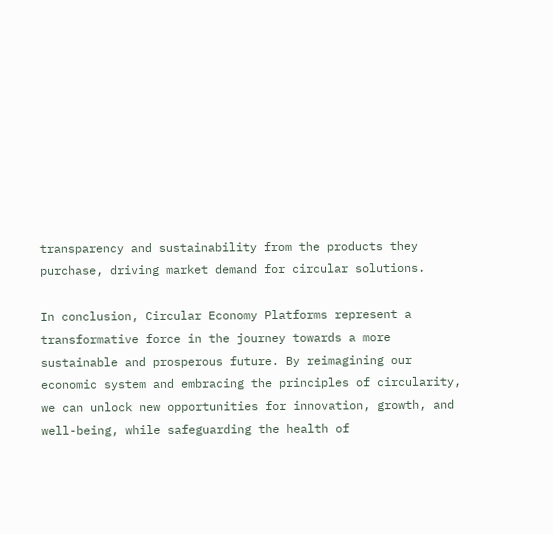transparency and sustainability from the products they purchase, driving market demand for circular solutions.

In conclusion, Circular Economy Platforms represent a transformative force in the journey towards a more sustainable and prosperous future. By reimagining our economic system and embracing the principles of circularity, we can unlock new opportunities for innovation, growth, and well-being, while safeguarding the health of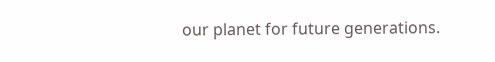our planet for future generations.